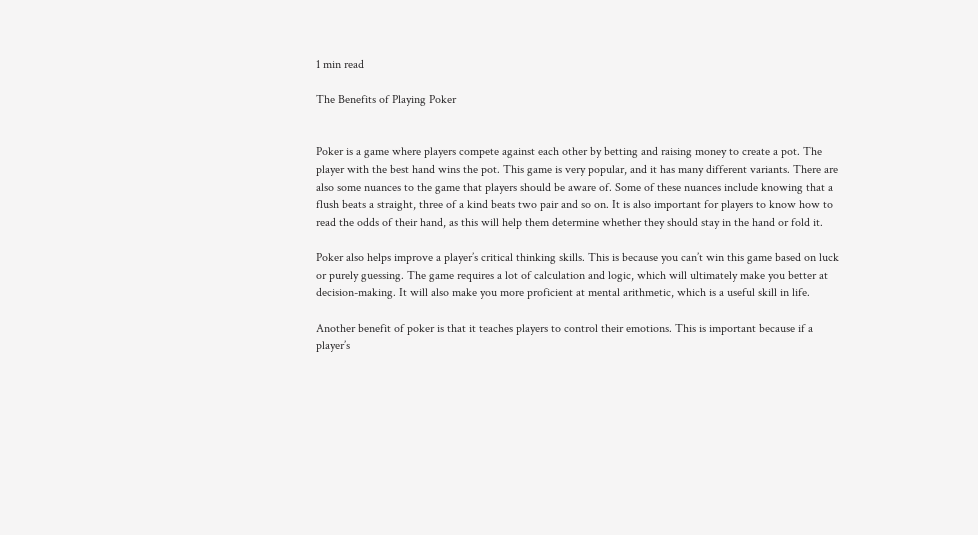1 min read

The Benefits of Playing Poker


Poker is a game where players compete against each other by betting and raising money to create a pot. The player with the best hand wins the pot. This game is very popular, and it has many different variants. There are also some nuances to the game that players should be aware of. Some of these nuances include knowing that a flush beats a straight, three of a kind beats two pair and so on. It is also important for players to know how to read the odds of their hand, as this will help them determine whether they should stay in the hand or fold it.

Poker also helps improve a player’s critical thinking skills. This is because you can’t win this game based on luck or purely guessing. The game requires a lot of calculation and logic, which will ultimately make you better at decision-making. It will also make you more proficient at mental arithmetic, which is a useful skill in life.

Another benefit of poker is that it teaches players to control their emotions. This is important because if a player’s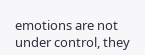emotions are not under control, they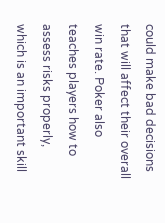could make bad decisions that will affect their overall win rate. Poker also teaches players how to assess risks properly, which is an important skill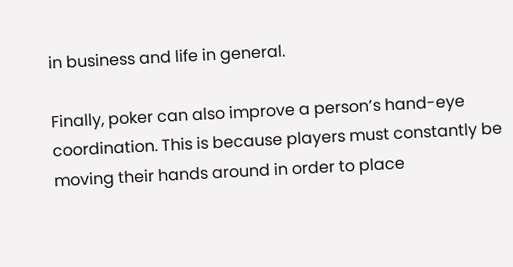in business and life in general.

Finally, poker can also improve a person’s hand-eye coordination. This is because players must constantly be moving their hands around in order to place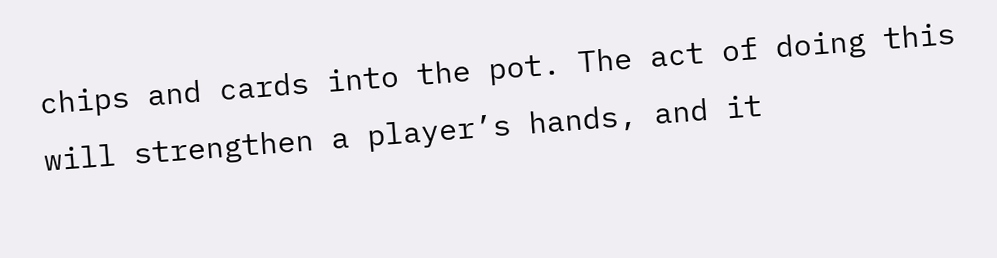chips and cards into the pot. The act of doing this will strengthen a player’s hands, and it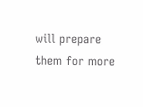will prepare them for more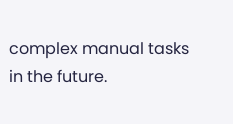complex manual tasks in the future.